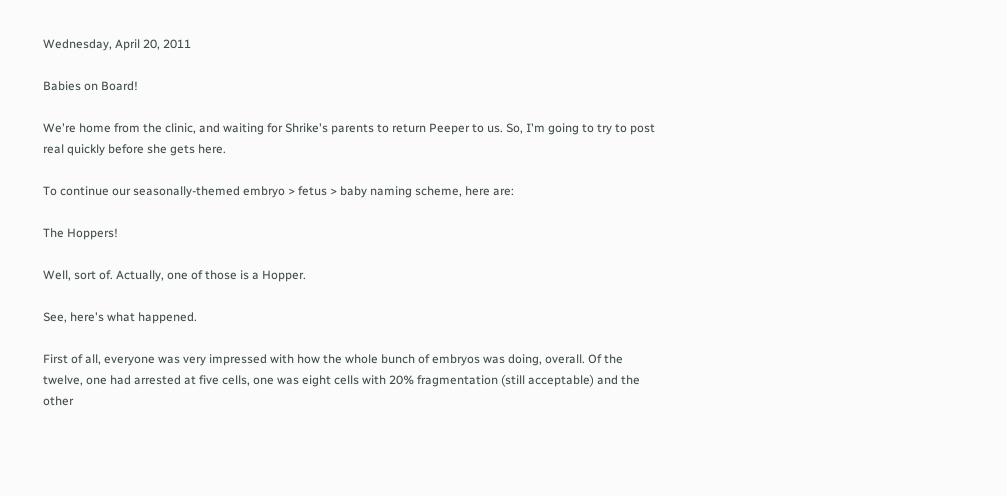Wednesday, April 20, 2011

Babies on Board!

We're home from the clinic, and waiting for Shrike's parents to return Peeper to us. So, I'm going to try to post real quickly before she gets here.

To continue our seasonally-themed embryo > fetus > baby naming scheme, here are:

The Hoppers!

Well, sort of. Actually, one of those is a Hopper.

See, here's what happened.

First of all, everyone was very impressed with how the whole bunch of embryos was doing, overall. Of the twelve, one had arrested at five cells, one was eight cells with 20% fragmentation (still acceptable) and the other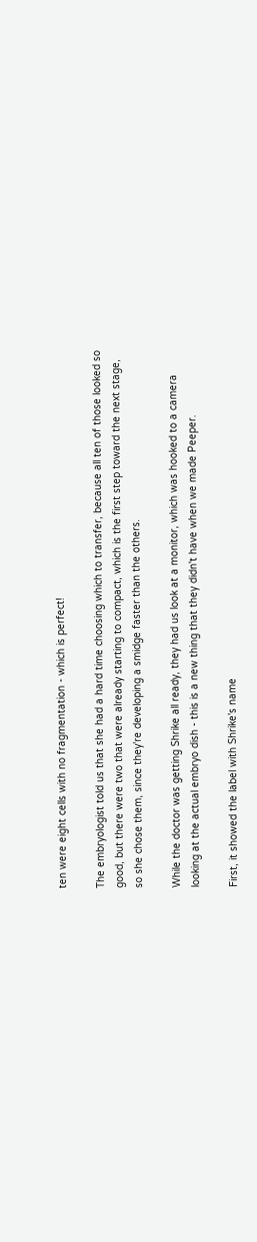ten were eight cells with no fragmentation - which is perfect!

The embryologist told us that she had a hard time choosing which to transfer, because all ten of those looked so good, but there were two that were already starting to compact, which is the first step toward the next stage, so she chose them, since they're developing a smidge faster than the others.

While the doctor was getting Shrike all ready, they had us look at a monitor, which was hooked to a camera looking at the actual embryo dish - this is a new thing that they didn't have when we made Peeper.

First, it showed the label with Shrike's name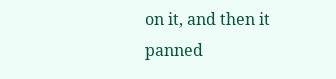on it, and then it panned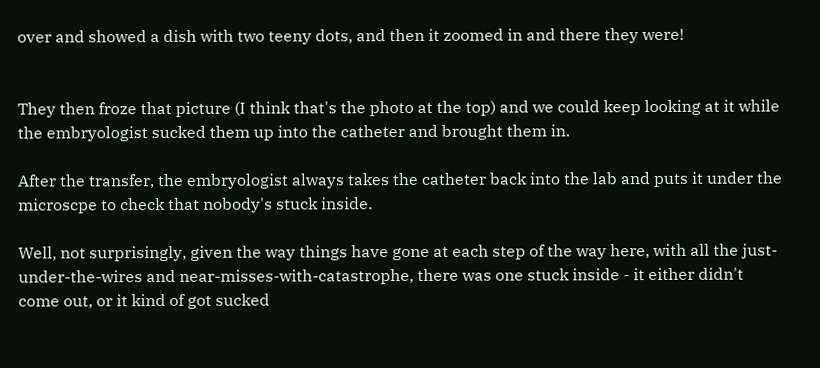over and showed a dish with two teeny dots, and then it zoomed in and there they were!


They then froze that picture (I think that's the photo at the top) and we could keep looking at it while the embryologist sucked them up into the catheter and brought them in.

After the transfer, the embryologist always takes the catheter back into the lab and puts it under the microscpe to check that nobody's stuck inside.

Well, not surprisingly, given the way things have gone at each step of the way here, with all the just-under-the-wires and near-misses-with-catastrophe, there was one stuck inside - it either didn't come out, or it kind of got sucked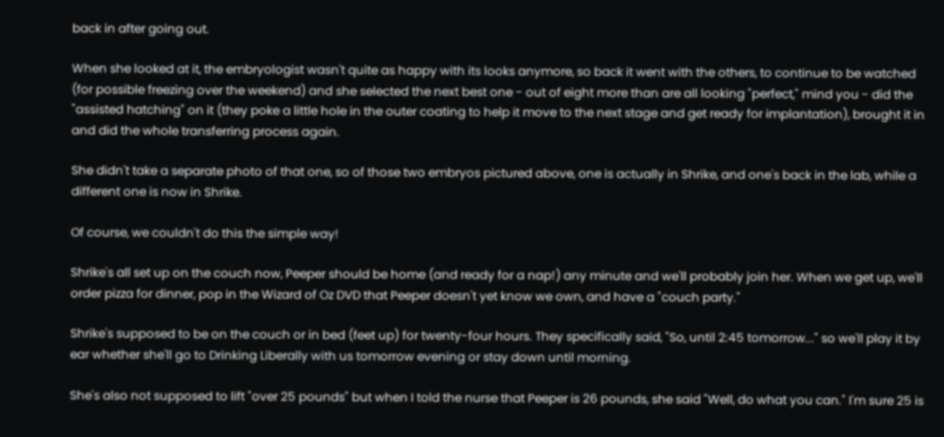back in after going out.

When she looked at it, the embryologist wasn't quite as happy with its looks anymore, so back it went with the others, to continue to be watched (for possible freezing over the weekend) and she selected the next best one - out of eight more than are all looking "perfect," mind you - did the "assisted hatching" on it (they poke a little hole in the outer coating to help it move to the next stage and get ready for implantation), brought it in and did the whole transferring process again.

She didn't take a separate photo of that one, so of those two embryos pictured above, one is actually in Shrike, and one's back in the lab, while a different one is now in Shrike.

Of course, we couldn't do this the simple way!

Shrike's all set up on the couch now, Peeper should be home (and ready for a nap!) any minute and we'll probably join her. When we get up, we'll order pizza for dinner, pop in the Wizard of Oz DVD that Peeper doesn't yet know we own, and have a "couch party."

Shrike's supposed to be on the couch or in bed (feet up) for twenty-four hours. They specifically said, "So, until 2:45 tomorrow..." so we'll play it by ear whether she'll go to Drinking Liberally with us tomorrow evening or stay down until morning.

She's also not supposed to lift "over 25 pounds" but when I told the nurse that Peeper is 26 pounds, she said "Well, do what you can." I'm sure 25 is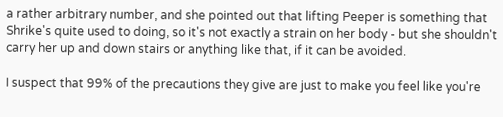a rather arbitrary number, and she pointed out that lifting Peeper is something that Shrike's quite used to doing, so it's not exactly a strain on her body - but she shouldn't carry her up and down stairs or anything like that, if it can be avoided.

I suspect that 99% of the precautions they give are just to make you feel like you're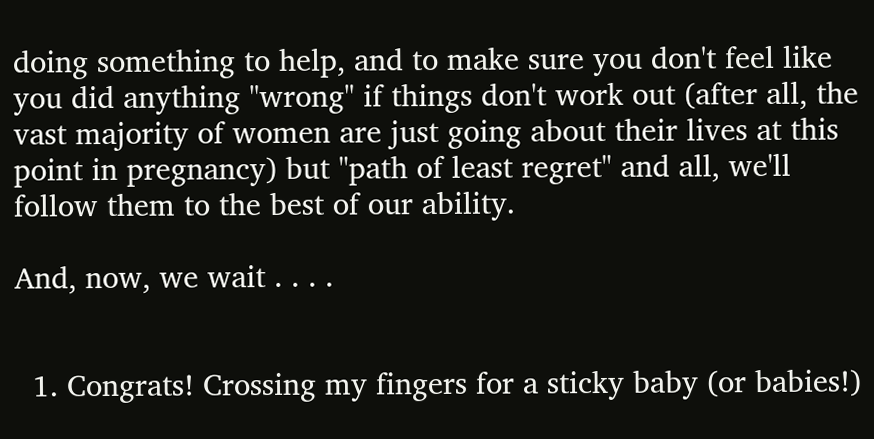doing something to help, and to make sure you don't feel like you did anything "wrong" if things don't work out (after all, the vast majority of women are just going about their lives at this point in pregnancy) but "path of least regret" and all, we'll follow them to the best of our ability.

And, now, we wait . . . .


  1. Congrats! Crossing my fingers for a sticky baby (or babies!)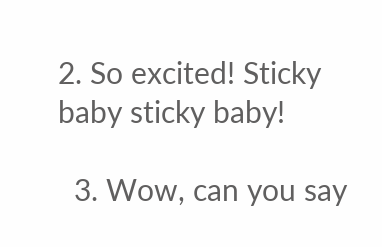2. So excited! Sticky baby sticky baby!

  3. Wow, can you say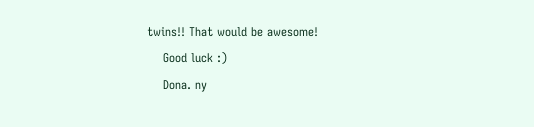twins!! That would be awesome!
    Good luck :)
    Dona. ny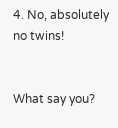4. No, absolutely no twins!


What say you?